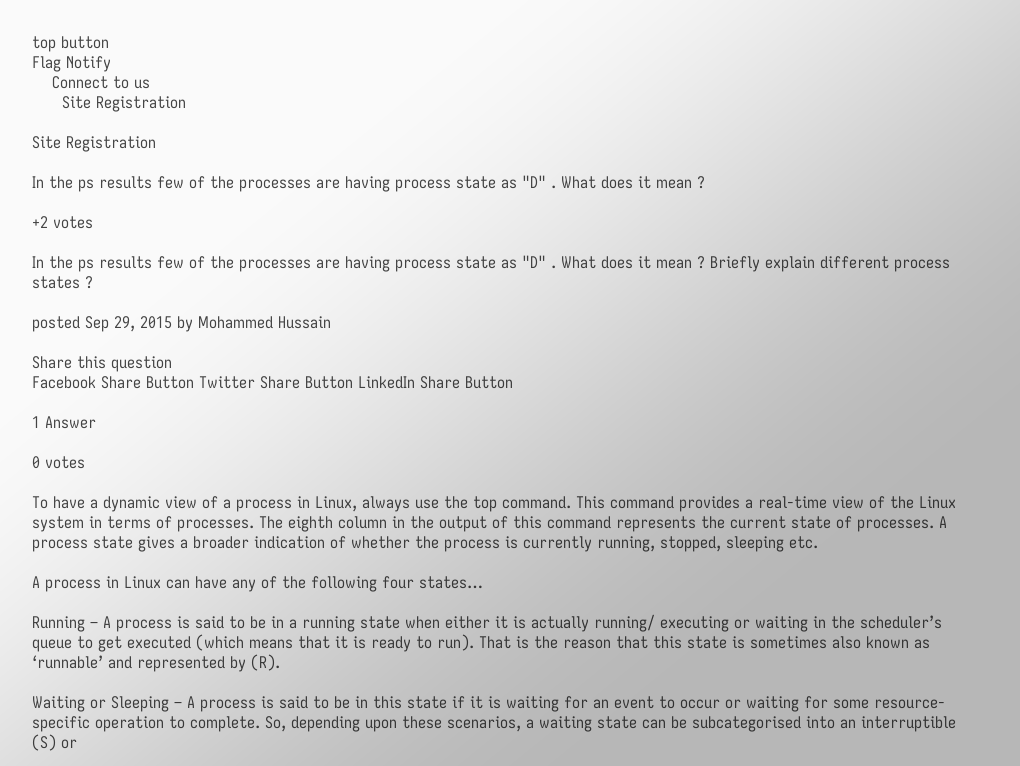top button
Flag Notify
    Connect to us
      Site Registration

Site Registration

In the ps results few of the processes are having process state as "D" . What does it mean ?

+2 votes

In the ps results few of the processes are having process state as "D" . What does it mean ? Briefly explain different process states ?

posted Sep 29, 2015 by Mohammed Hussain

Share this question
Facebook Share Button Twitter Share Button LinkedIn Share Button

1 Answer

0 votes

To have a dynamic view of a process in Linux, always use the top command. This command provides a real-time view of the Linux system in terms of processes. The eighth column in the output of this command represents the current state of processes. A process state gives a broader indication of whether the process is currently running, stopped, sleeping etc.

A process in Linux can have any of the following four states…

Running – A process is said to be in a running state when either it is actually running/ executing or waiting in the scheduler’s queue to get executed (which means that it is ready to run). That is the reason that this state is sometimes also known as ‘runnable’ and represented by (R).

Waiting or Sleeping – A process is said to be in this state if it is waiting for an event to occur or waiting for some resource-specific operation to complete. So, depending upon these scenarios, a waiting state can be subcategorised into an interruptible (S) or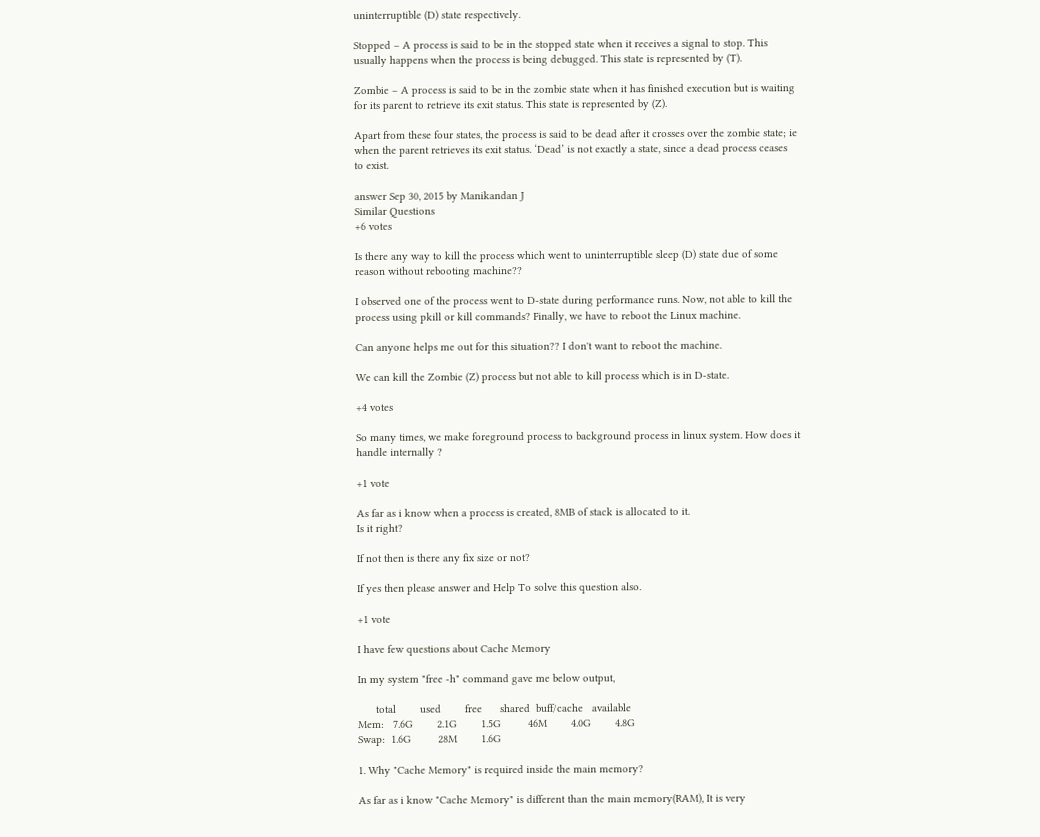uninterruptible (D) state respectively.

Stopped – A process is said to be in the stopped state when it receives a signal to stop. This usually happens when the process is being debugged. This state is represented by (T).

Zombie – A process is said to be in the zombie state when it has finished execution but is waiting for its parent to retrieve its exit status. This state is represented by (Z).

Apart from these four states, the process is said to be dead after it crosses over the zombie state; ie when the parent retrieves its exit status. ‘Dead’ is not exactly a state, since a dead process ceases to exist.

answer Sep 30, 2015 by Manikandan J
Similar Questions
+6 votes

Is there any way to kill the process which went to uninterruptible sleep (D) state due of some reason without rebooting machine??

I observed one of the process went to D-state during performance runs. Now, not able to kill the process using pkill or kill commands? Finally, we have to reboot the Linux machine.

Can anyone helps me out for this situation?? I don't want to reboot the machine.

We can kill the Zombie (Z) process but not able to kill process which is in D-state.

+4 votes

So many times, we make foreground process to background process in linux system. How does it handle internally ?

+1 vote

As far as i know when a process is created, 8MB of stack is allocated to it.
Is it right?

If not then is there any fix size or not?

If yes then please answer and Help To solve this question also.

+1 vote

I have few questions about Cache Memory

In my system "free -h" command gave me below output,

      total        used        free      shared  buff/cache   available
Mem:   7.6G        2.1G        1.5G         46M        4.0G        4.8G
Swap:  1.6G         28M        1.6G

1. Why "Cache Memory" is required inside the main memory?

As far as i know "Cache Memory" is different than the main memory(RAM), It is very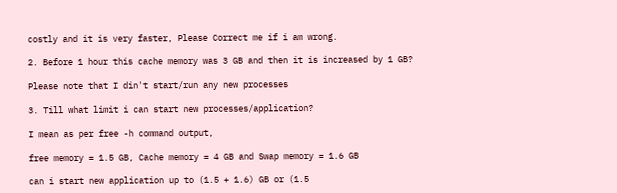costly and it is very faster, Please Correct me if i am wrong.

2. Before 1 hour this cache memory was 3 GB and then it is increased by 1 GB?

Please note that I din't start/run any new processes

3. Till what limit i can start new processes/application?

I mean as per free -h command output,

free memory = 1.5 GB, Cache memory = 4 GB and Swap memory = 1.6 GB

can i start new application up to (1.5 + 1.6) GB or (1.5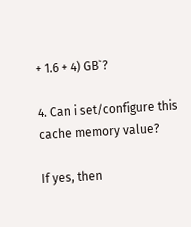+ 1.6 + 4) GB`?

4. Can i set/configure this cache memory value?

If yes, then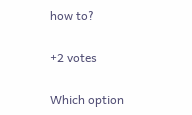how to?

+2 votes

Which option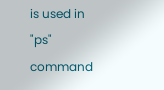is used in "ps" command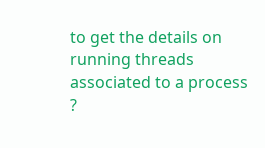to get the details on running threads associated to a process ?